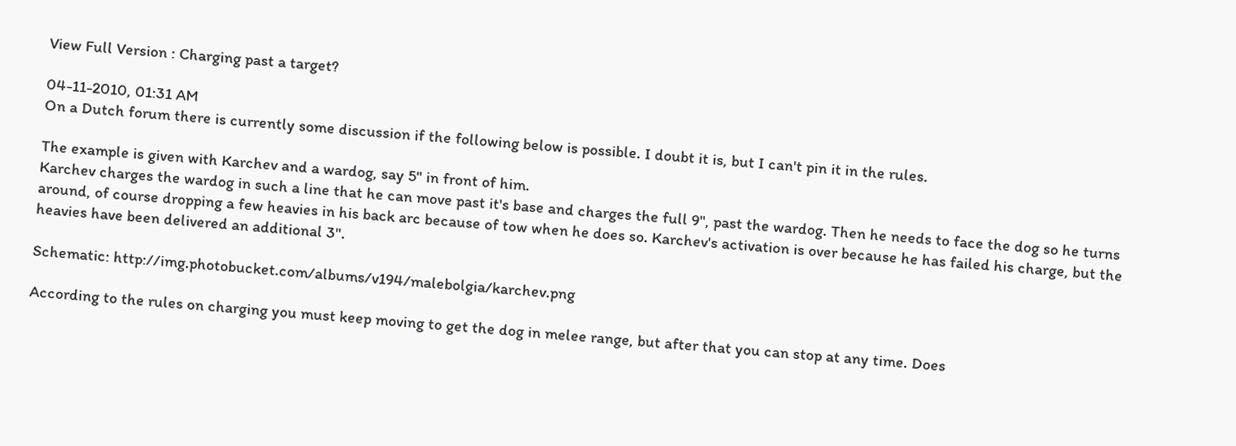View Full Version : Charging past a target?

04-11-2010, 01:31 AM
On a Dutch forum there is currently some discussion if the following below is possible. I doubt it is, but I can't pin it in the rules.

The example is given with Karchev and a wardog, say 5" in front of him.
Karchev charges the wardog in such a line that he can move past it's base and charges the full 9", past the wardog. Then he needs to face the dog so he turns around, of course dropping a few heavies in his back arc because of tow when he does so. Karchev's activation is over because he has failed his charge, but the heavies have been delivered an additional 3".

Schematic: http://img.photobucket.com/albums/v194/malebolgia/karchev.png

According to the rules on charging you must keep moving to get the dog in melee range, but after that you can stop at any time. Does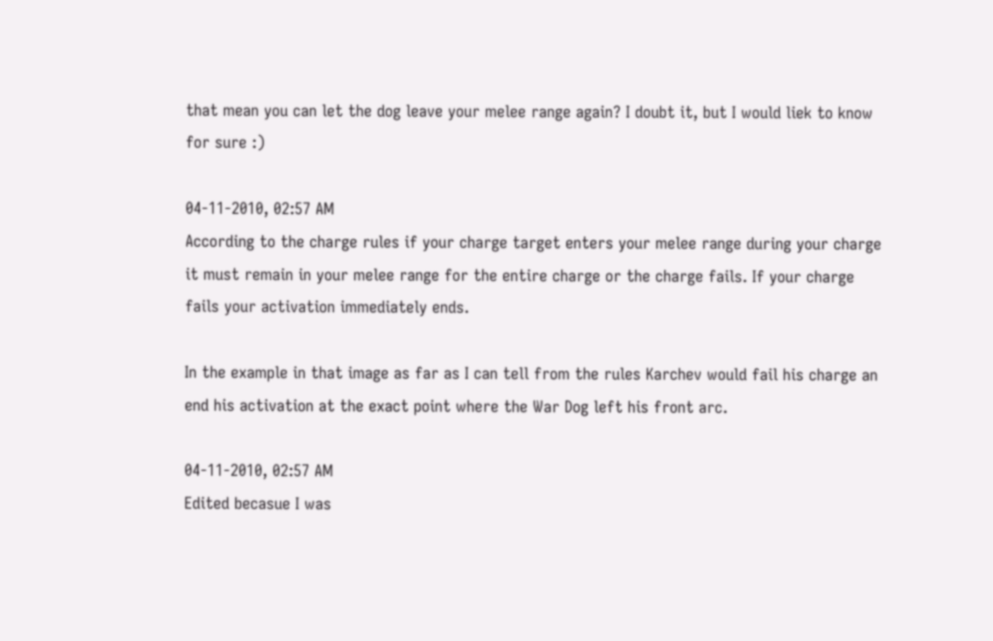that mean you can let the dog leave your melee range again? I doubt it, but I would liek to know for sure :)

04-11-2010, 02:57 AM
According to the charge rules if your charge target enters your melee range during your charge it must remain in your melee range for the entire charge or the charge fails. If your charge fails your activation immediately ends.

In the example in that image as far as I can tell from the rules Karchev would fail his charge an end his activation at the exact point where the War Dog left his front arc.

04-11-2010, 02:57 AM
Edited becasue I was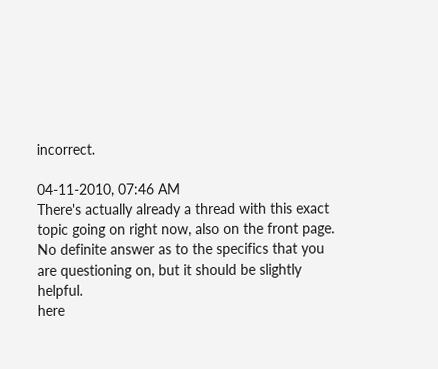incorrect.

04-11-2010, 07:46 AM
There's actually already a thread with this exact topic going on right now, also on the front page. No definite answer as to the specifics that you are questioning on, but it should be slightly helpful.
here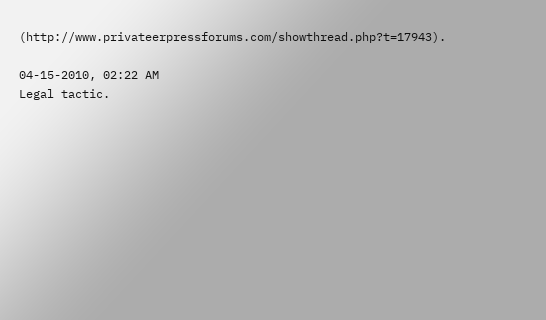(http://www.privateerpressforums.com/showthread.php?t=17943).

04-15-2010, 02:22 AM
Legal tactic.